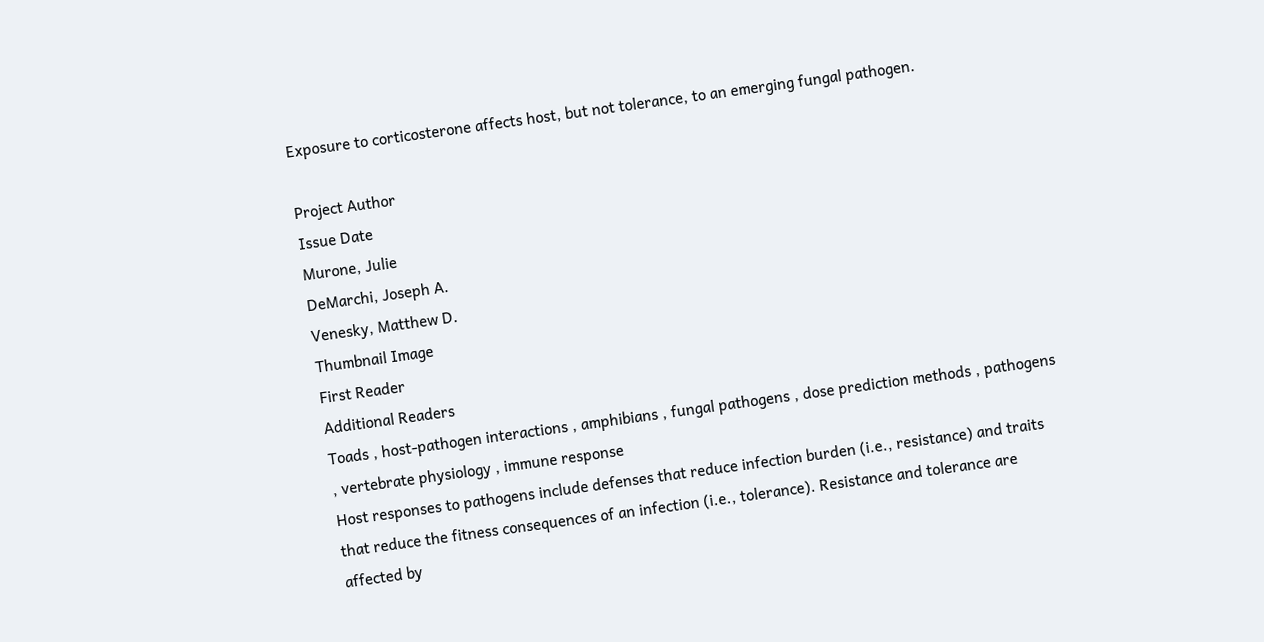Exposure to corticosterone affects host, but not tolerance, to an emerging fungal pathogen.

Project Author
Issue Date
Murone, Julie
DeMarchi, Joseph A.
Venesky, Matthew D.
Thumbnail Image
First Reader
Additional Readers
Toads , host-pathogen interactions , amphibians , fungal pathogens , dose prediction methods , pathogens , vertebrate physiology , immune response
Host responses to pathogens include defenses that reduce infection burden (i.e., resistance) and traits that reduce the fitness consequences of an infection (i.e., tolerance). Resistance and tolerance are affected by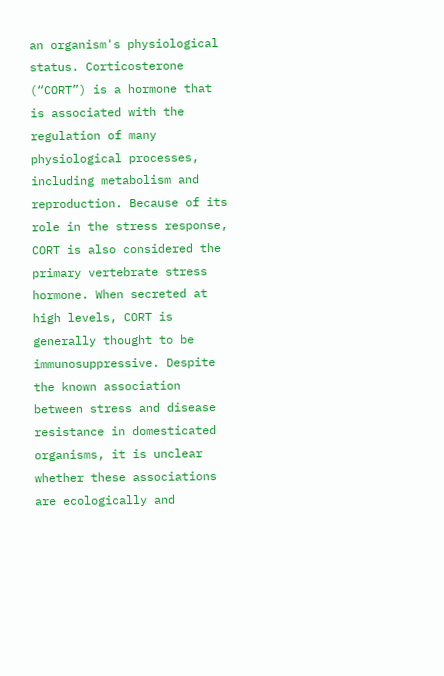an organism's physiological status. Corticosterone (“CORT”) is a hormone that is associated with the regulation of many physiological processes, including metabolism and reproduction. Because of its role in the stress response, CORT is also considered the primary vertebrate stress hormone. When secreted at high levels, CORT is generally thought to be immunosuppressive. Despite the known association between stress and disease resistance in domesticated organisms, it is unclear whether these associations are ecologically and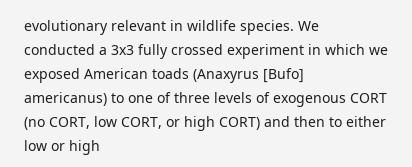evolutionary relevant in wildlife species. We conducted a 3x3 fully crossed experiment in which we exposed American toads (Anaxyrus [Bufo] americanus) to one of three levels of exogenous CORT (no CORT, low CORT, or high CORT) and then to either low or high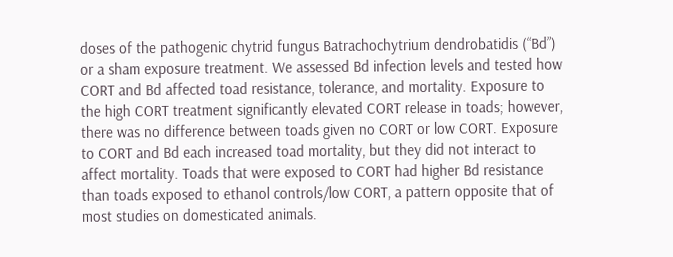doses of the pathogenic chytrid fungus Batrachochytrium dendrobatidis (“Bd”) or a sham exposure treatment. We assessed Bd infection levels and tested how CORT and Bd affected toad resistance, tolerance, and mortality. Exposure to the high CORT treatment significantly elevated CORT release in toads; however, there was no difference between toads given no CORT or low CORT. Exposure to CORT and Bd each increased toad mortality, but they did not interact to affect mortality. Toads that were exposed to CORT had higher Bd resistance than toads exposed to ethanol controls/low CORT, a pattern opposite that of most studies on domesticated animals.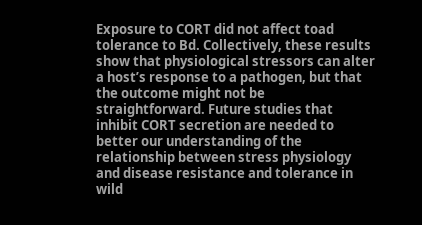Exposure to CORT did not affect toad tolerance to Bd. Collectively, these results show that physiological stressors can alter a host’s response to a pathogen, but that the outcome might not be straightforward. Future studies that inhibit CORT secretion are needed to better our understanding of the relationship between stress physiology and disease resistance and tolerance in wild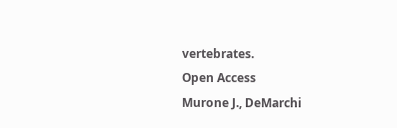vertebrates.
Open Access
Murone J., DeMarchi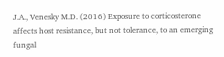J.A., Venesky M.D. (2016) Exposure to corticosterone affects host resistance, but not tolerance, to an emerging fungal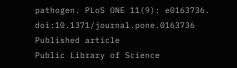pathogen. PLoS ONE 11(9): e0163736. doi:10.1371/journal.pone.0163736
Published article
Public Library of Science